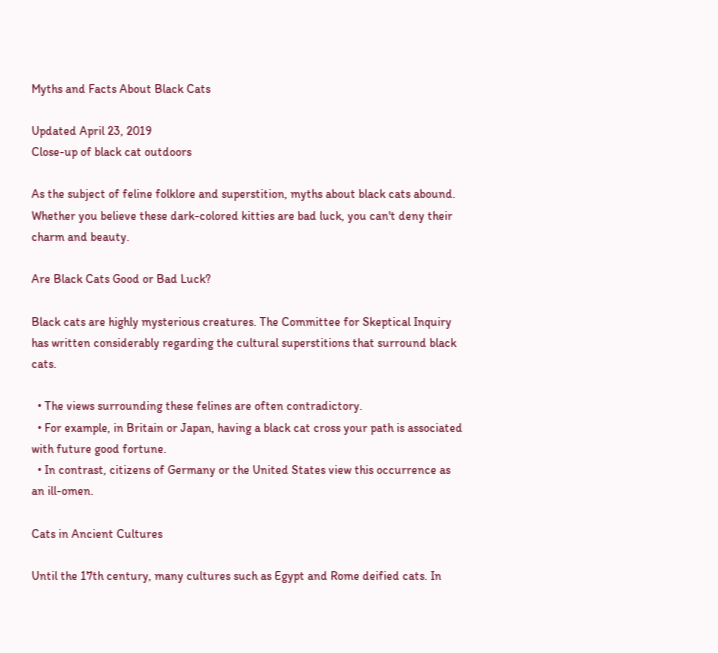Myths and Facts About Black Cats

Updated April 23, 2019
Close-up of black cat outdoors

As the subject of feline folklore and superstition, myths about black cats abound. Whether you believe these dark-colored kitties are bad luck, you can't deny their charm and beauty.

Are Black Cats Good or Bad Luck?

Black cats are highly mysterious creatures. The Committee for Skeptical Inquiry has written considerably regarding the cultural superstitions that surround black cats.

  • The views surrounding these felines are often contradictory.
  • For example, in Britain or Japan, having a black cat cross your path is associated with future good fortune.
  • In contrast, citizens of Germany or the United States view this occurrence as an ill-omen.

Cats in Ancient Cultures

Until the 17th century, many cultures such as Egypt and Rome deified cats. In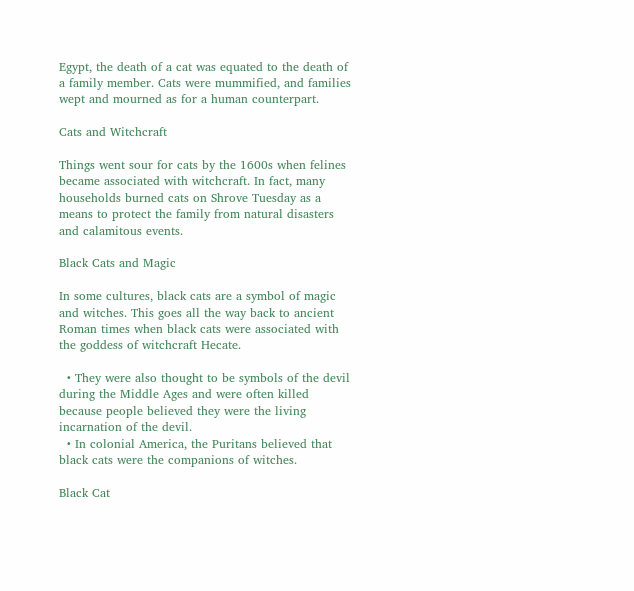Egypt, the death of a cat was equated to the death of a family member. Cats were mummified, and families wept and mourned as for a human counterpart.

Cats and Witchcraft

Things went sour for cats by the 1600s when felines became associated with witchcraft. In fact, many households burned cats on Shrove Tuesday as a means to protect the family from natural disasters and calamitous events.

Black Cats and Magic

In some cultures, black cats are a symbol of magic and witches. This goes all the way back to ancient Roman times when black cats were associated with the goddess of witchcraft Hecate.

  • They were also thought to be symbols of the devil during the Middle Ages and were often killed because people believed they were the living incarnation of the devil.
  • In colonial America, the Puritans believed that black cats were the companions of witches.

Black Cat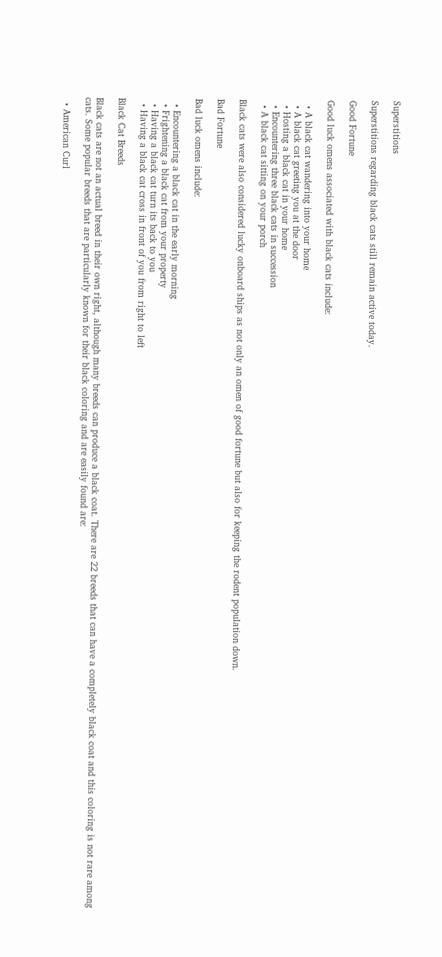Superstitions

Superstitions regarding black cats still remain active today.

Good Fortune

Good luck omens associated with black cats include:

  • A black cat wandering into your home
  • A black cat greeting you at the door
  • Hosting a black cat in your home
  • Encountering three black cats in succession
  • A black cat sitting on your porch

Black cats were also considered lucky onboard ships as not only an omen of good fortune but also for keeping the rodent population down.

Bad Fortune

Bad luck omens include:

  • Encountering a black cat in the early morning
  • Frightening a black cat from your property
  • Having a black cat turn its back to you
  • Having a black cat cross in front of you from right to left

Black Cat Breeds

Black cats are not an actual breed in their own right, although many breeds can produce a black coat. There are 22 breeds that can have a completely black coat and this coloring is not rare among cats. Some popular breeds that are particularly known for their black coloring and are easily found are:

  • American Curl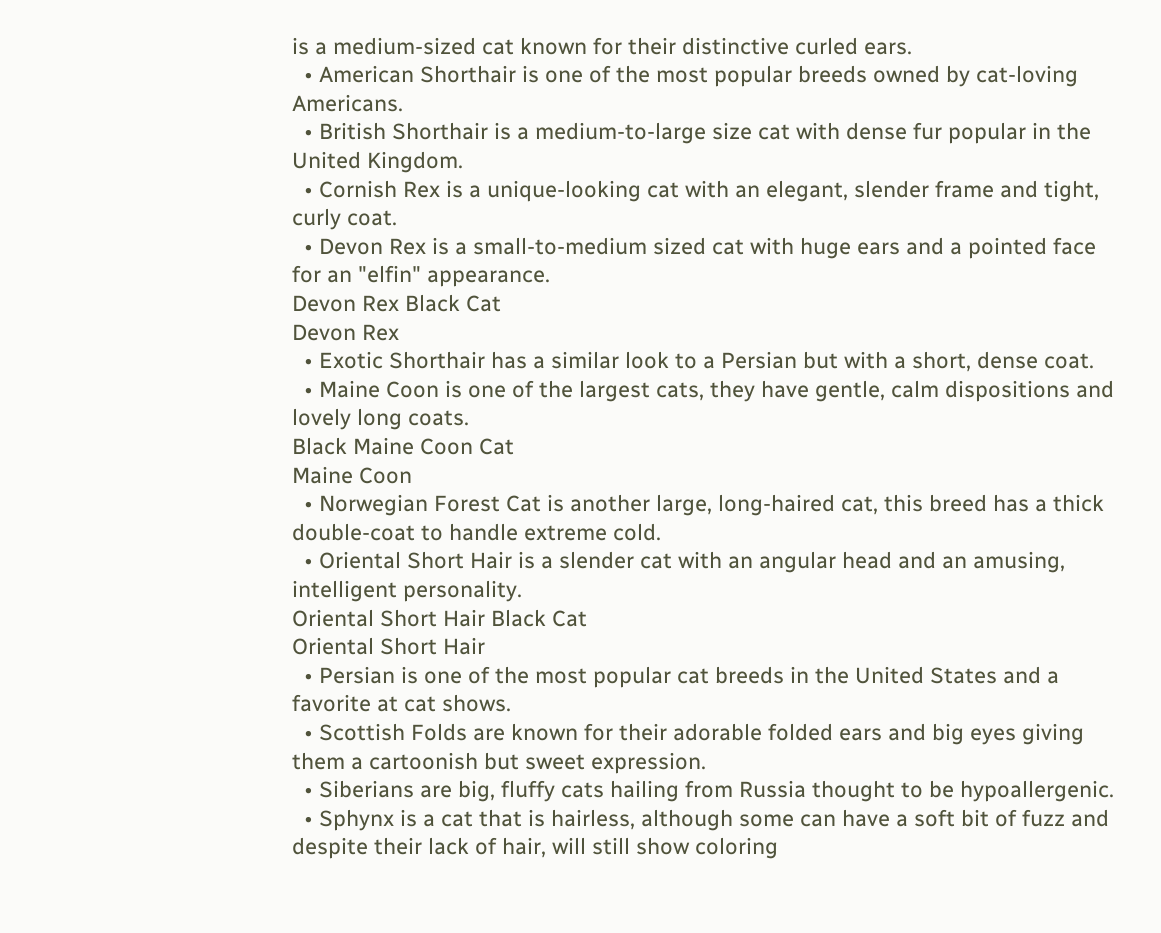is a medium-sized cat known for their distinctive curled ears.
  • American Shorthair is one of the most popular breeds owned by cat-loving Americans.
  • British Shorthair is a medium-to-large size cat with dense fur popular in the United Kingdom.
  • Cornish Rex is a unique-looking cat with an elegant, slender frame and tight, curly coat.
  • Devon Rex is a small-to-medium sized cat with huge ears and a pointed face for an "elfin" appearance.
Devon Rex Black Cat
Devon Rex
  • Exotic Shorthair has a similar look to a Persian but with a short, dense coat.
  • Maine Coon is one of the largest cats, they have gentle, calm dispositions and lovely long coats.
Black Maine Coon Cat
Maine Coon
  • Norwegian Forest Cat is another large, long-haired cat, this breed has a thick double-coat to handle extreme cold.
  • Oriental Short Hair is a slender cat with an angular head and an amusing, intelligent personality.
Oriental Short Hair Black Cat
Oriental Short Hair
  • Persian is one of the most popular cat breeds in the United States and a favorite at cat shows.
  • Scottish Folds are known for their adorable folded ears and big eyes giving them a cartoonish but sweet expression.
  • Siberians are big, fluffy cats hailing from Russia thought to be hypoallergenic.
  • Sphynx is a cat that is hairless, although some can have a soft bit of fuzz and despite their lack of hair, will still show coloring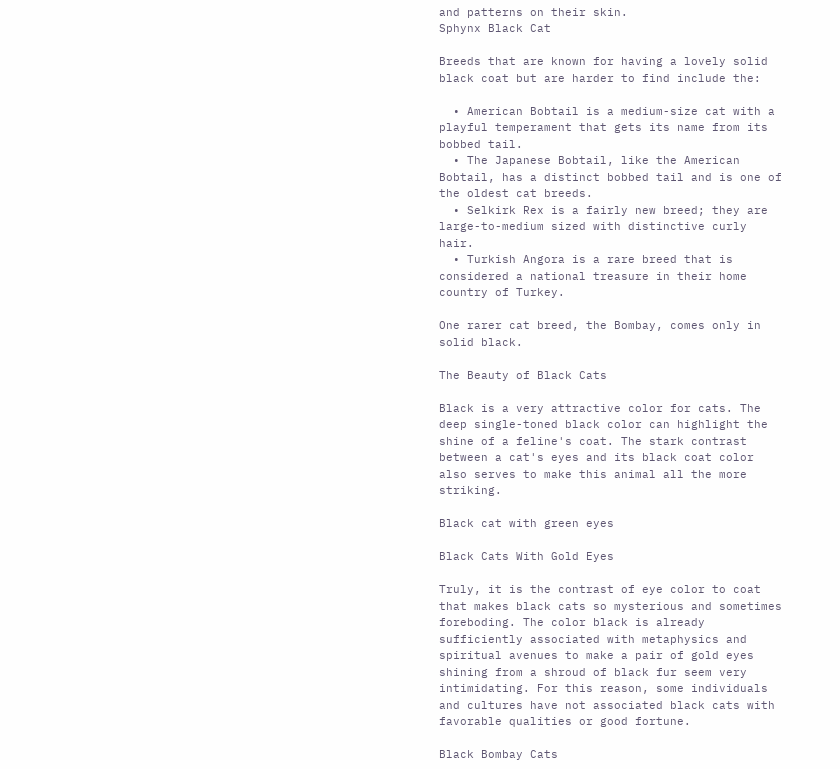and patterns on their skin.
Sphynx Black Cat

Breeds that are known for having a lovely solid black coat but are harder to find include the:

  • American Bobtail is a medium-size cat with a playful temperament that gets its name from its bobbed tail.
  • The Japanese Bobtail, like the American Bobtail, has a distinct bobbed tail and is one of the oldest cat breeds.
  • Selkirk Rex is a fairly new breed; they are large-to-medium sized with distinctive curly hair.
  • Turkish Angora is a rare breed that is considered a national treasure in their home country of Turkey.

One rarer cat breed, the Bombay, comes only in solid black.

The Beauty of Black Cats

Black is a very attractive color for cats. The deep single-toned black color can highlight the shine of a feline's coat. The stark contrast between a cat's eyes and its black coat color also serves to make this animal all the more striking.

Black cat with green eyes

Black Cats With Gold Eyes

Truly, it is the contrast of eye color to coat that makes black cats so mysterious and sometimes foreboding. The color black is already sufficiently associated with metaphysics and spiritual avenues to make a pair of gold eyes shining from a shroud of black fur seem very intimidating. For this reason, some individuals and cultures have not associated black cats with favorable qualities or good fortune.

Black Bombay Cats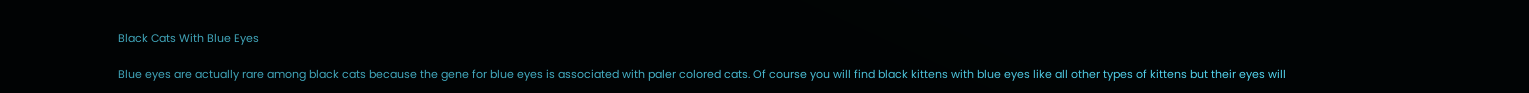Black Cats With Blue Eyes

Blue eyes are actually rare among black cats because the gene for blue eyes is associated with paler colored cats. Of course you will find black kittens with blue eyes like all other types of kittens but their eyes will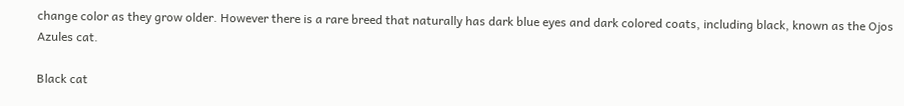change color as they grow older. However there is a rare breed that naturally has dark blue eyes and dark colored coats, including black, known as the Ojos Azules cat.

Black cat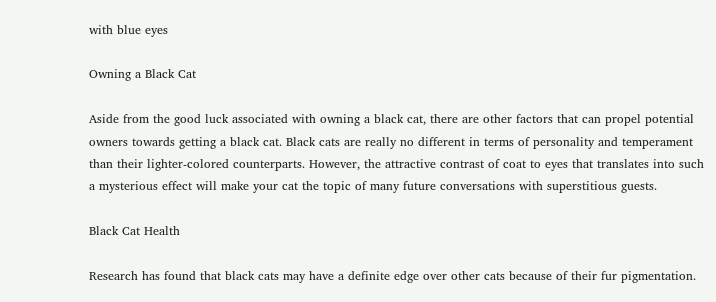with blue eyes

Owning a Black Cat

Aside from the good luck associated with owning a black cat, there are other factors that can propel potential owners towards getting a black cat. Black cats are really no different in terms of personality and temperament than their lighter-colored counterparts. However, the attractive contrast of coat to eyes that translates into such a mysterious effect will make your cat the topic of many future conversations with superstitious guests.

Black Cat Health

Research has found that black cats may have a definite edge over other cats because of their fur pigmentation.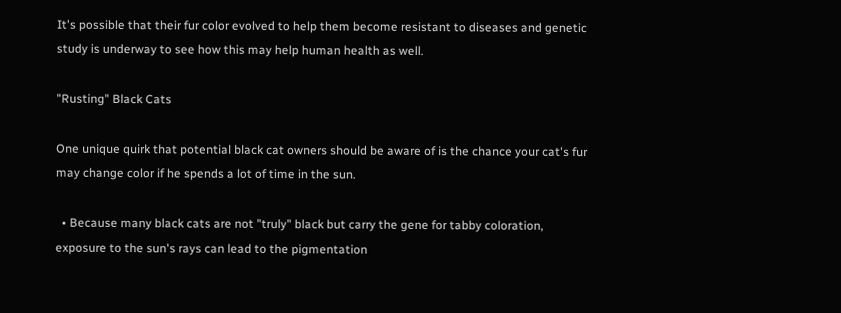It's possible that their fur color evolved to help them become resistant to diseases and genetic study is underway to see how this may help human health as well.

"Rusting" Black Cats

One unique quirk that potential black cat owners should be aware of is the chance your cat's fur may change color if he spends a lot of time in the sun.

  • Because many black cats are not "truly" black but carry the gene for tabby coloration, exposure to the sun's rays can lead to the pigmentation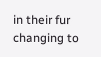in their fur changing to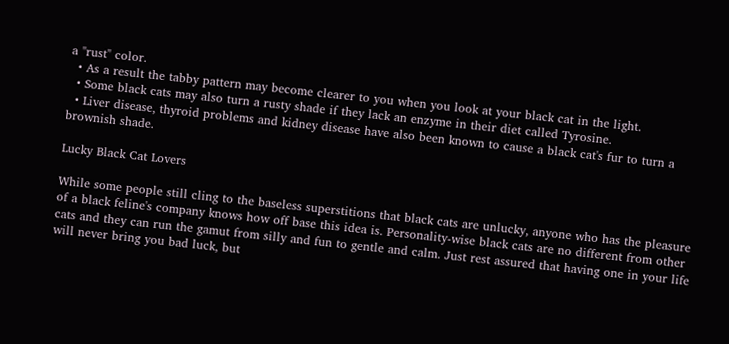a "rust" color.
  • As a result the tabby pattern may become clearer to you when you look at your black cat in the light.
  • Some black cats may also turn a rusty shade if they lack an enzyme in their diet called Tyrosine.
  • Liver disease, thyroid problems and kidney disease have also been known to cause a black cat's fur to turn a brownish shade.

Lucky Black Cat Lovers

While some people still cling to the baseless superstitions that black cats are unlucky, anyone who has the pleasure of a black feline's company knows how off base this idea is. Personality-wise black cats are no different from other cats and they can run the gamut from silly and fun to gentle and calm. Just rest assured that having one in your life will never bring you bad luck, but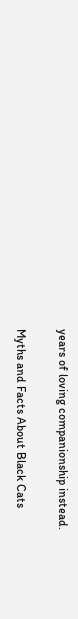years of loving companionship instead.

Myths and Facts About Black Cats